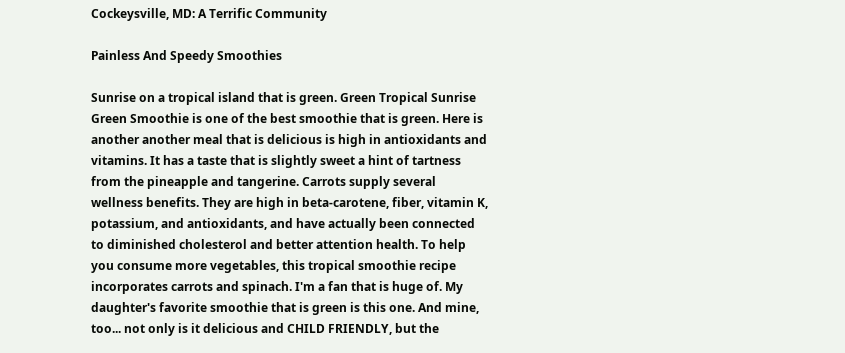Cockeysville, MD: A Terrific Community

Painless And Speedy Smoothies

Sunrise on a tropical island that is green. Green Tropical Sunrise Green Smoothie is one of the best smoothie that is green. Here is another another meal that is delicious is high in antioxidants and vitamins. It has a taste that is slightly sweet a hint of tartness from the pineapple and tangerine. Carrots supply several wellness benefits. They are high in beta-carotene, fiber, vitamin K, potassium, and antioxidants, and have actually been connected to diminished cholesterol and better attention health. To help you consume more vegetables, this tropical smoothie recipe incorporates carrots and spinach. I'm a fan that is huge of. My daughter's favorite smoothie that is green is this one. And mine, too... not only is it delicious and CHILD FRIENDLY, but the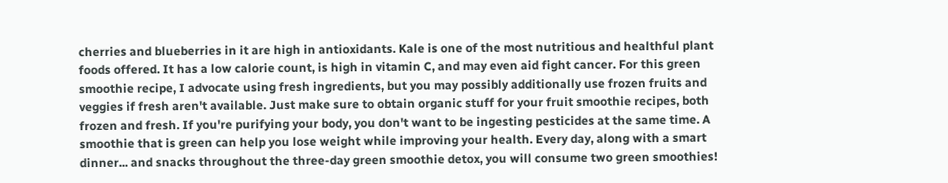cherries and blueberries in it are high in antioxidants. Kale is one of the most nutritious and healthful plant foods offered. It has a low calorie count, is high in vitamin C, and may even aid fight cancer. For this green smoothie recipe, I advocate using fresh ingredients, but you may possibly additionally use frozen fruits and veggies if fresh aren't available. Just make sure to obtain organic stuff for your fruit smoothie recipes, both frozen and fresh. If you're purifying your body, you don't want to be ingesting pesticides at the same time. A smoothie that is green can help you lose weight while improving your health. Every day, along with a smart dinner... and snacks throughout the three-day green smoothie detox, you will consume two green smoothies!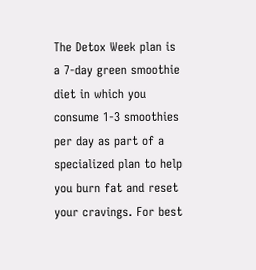The Detox Week plan is a 7-day green smoothie diet in which you consume 1-3 smoothies per day as part of a specialized plan to help you burn fat and reset your cravings. For best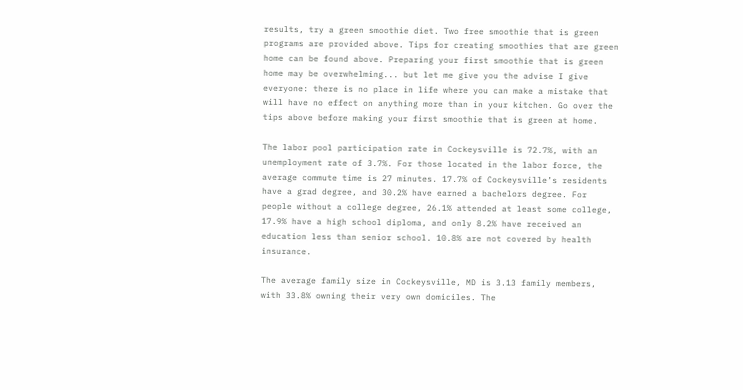results, try a green smoothie diet. Two free smoothie that is green programs are provided above. Tips for creating smoothies that are green home can be found above. Preparing your first smoothie that is green home may be overwhelming... but let me give you the advise I give everyone: there is no place in life where you can make a mistake that will have no effect on anything more than in your kitchen. Go over the tips above before making your first smoothie that is green at home.

The labor pool participation rate in Cockeysville is 72.7%, with an unemployment rate of 3.7%. For those located in the labor force, the average commute time is 27 minutes. 17.7% of Cockeysville’s residents have a grad degree, and 30.2% have earned a bachelors degree. For people without a college degree, 26.1% attended at least some college, 17.9% have a high school diploma, and only 8.2% have received an education less than senior school. 10.8% are not covered by health insurance.

The average family size in Cockeysville, MD is 3.13 family members, with 33.8% owning their very own domiciles. The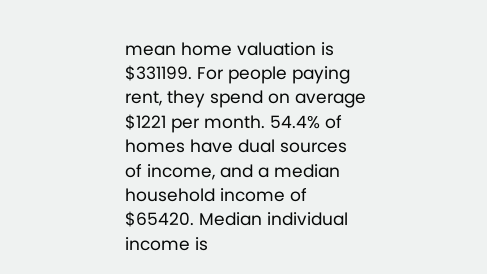mean home valuation is $331199. For people paying rent, they spend on average $1221 per month. 54.4% of homes have dual sources of income, and a median household income of $65420. Median individual income is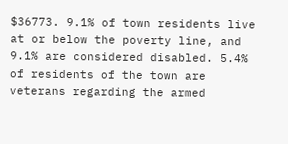$36773. 9.1% of town residents live at or below the poverty line, and 9.1% are considered disabled. 5.4% of residents of the town are veterans regarding the armed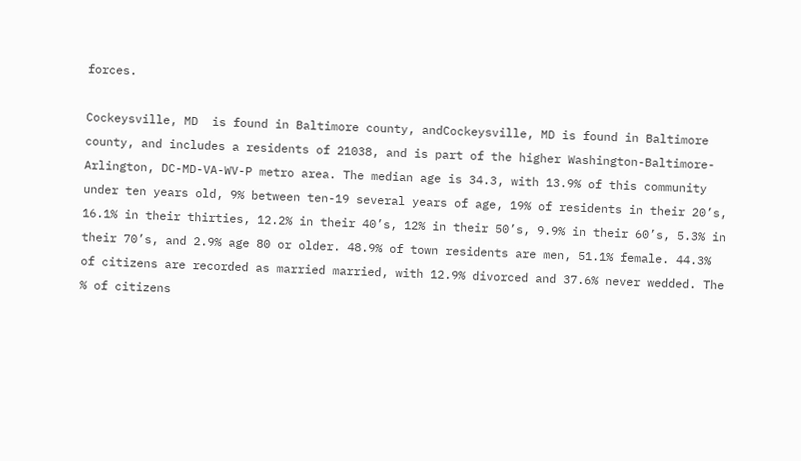forces.

Cockeysville, MD  is found in Baltimore county, andCockeysville, MD is found in Baltimore county, and includes a residents of 21038, and is part of the higher Washington-Baltimore-Arlington, DC-MD-VA-WV-P metro area. The median age is 34.3, with 13.9% of this community under ten years old, 9% between ten-19 several years of age, 19% of residents in their 20’s, 16.1% in their thirties, 12.2% in their 40’s, 12% in their 50’s, 9.9% in their 60’s, 5.3% in their 70’s, and 2.9% age 80 or older. 48.9% of town residents are men, 51.1% female. 44.3% of citizens are recorded as married married, with 12.9% divorced and 37.6% never wedded. The % of citizens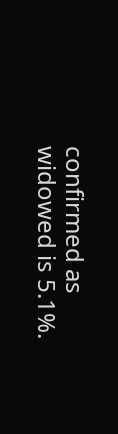confirmed as widowed is 5.1%.